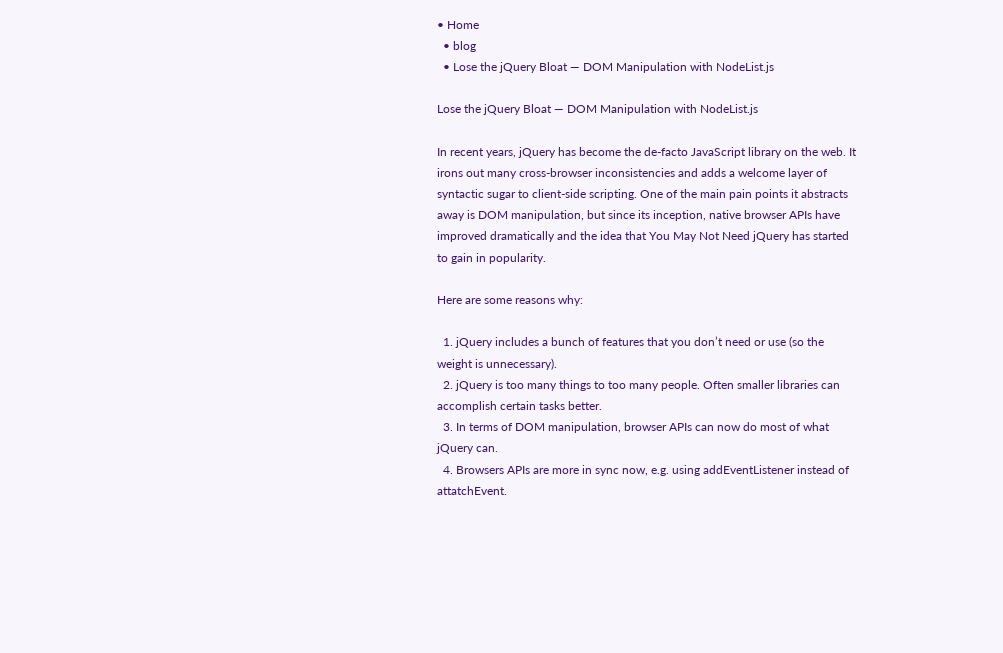• Home
  • blog
  • Lose the jQuery Bloat — DOM Manipulation with NodeList.js

Lose the jQuery Bloat — DOM Manipulation with NodeList.js

In recent years, jQuery has become the de-facto JavaScript library on the web. It irons out many cross-browser inconsistencies and adds a welcome layer of syntactic sugar to client-side scripting. One of the main pain points it abstracts away is DOM manipulation, but since its inception, native browser APIs have improved dramatically and the idea that You May Not Need jQuery has started to gain in popularity.

Here are some reasons why:

  1. jQuery includes a bunch of features that you don’t need or use (so the weight is unnecessary).
  2. jQuery is too many things to too many people. Often smaller libraries can accomplish certain tasks better.
  3. In terms of DOM manipulation, browser APIs can now do most of what jQuery can.
  4. Browsers APIs are more in sync now, e.g. using addEventListener instead of attatchEvent.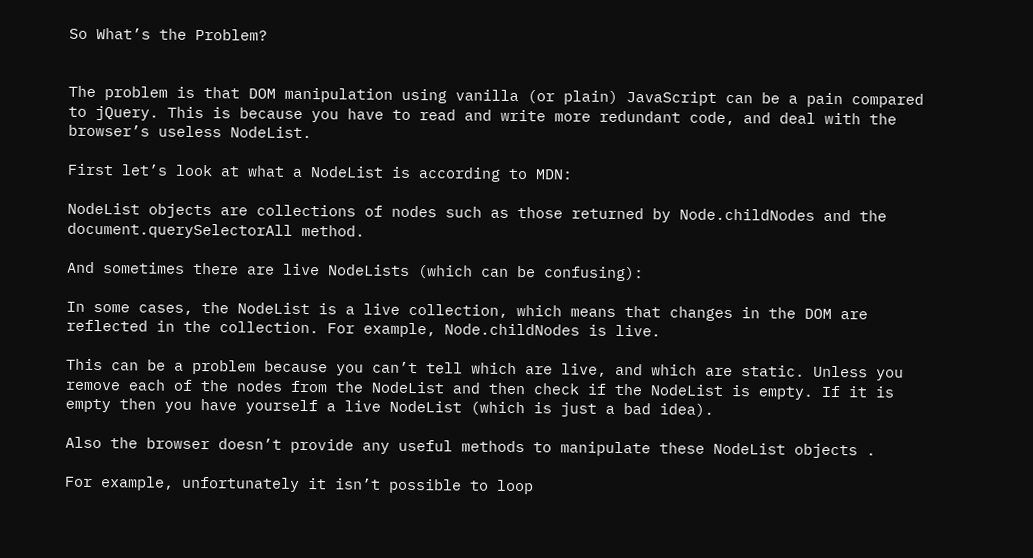So What’s the Problem?


The problem is that DOM manipulation using vanilla (or plain) JavaScript can be a pain compared to jQuery. This is because you have to read and write more redundant code, and deal with the browser’s useless NodeList.

First let’s look at what a NodeList is according to MDN:

NodeList objects are collections of nodes such as those returned by Node.childNodes and the document.querySelectorAll method.

And sometimes there are live NodeLists (which can be confusing):

In some cases, the NodeList is a live collection, which means that changes in the DOM are reflected in the collection. For example, Node.childNodes is live.

This can be a problem because you can’t tell which are live, and which are static. Unless you remove each of the nodes from the NodeList and then check if the NodeList is empty. If it is empty then you have yourself a live NodeList (which is just a bad idea).

Also the browser doesn’t provide any useful methods to manipulate these NodeList objects .

For example, unfortunately it isn’t possible to loop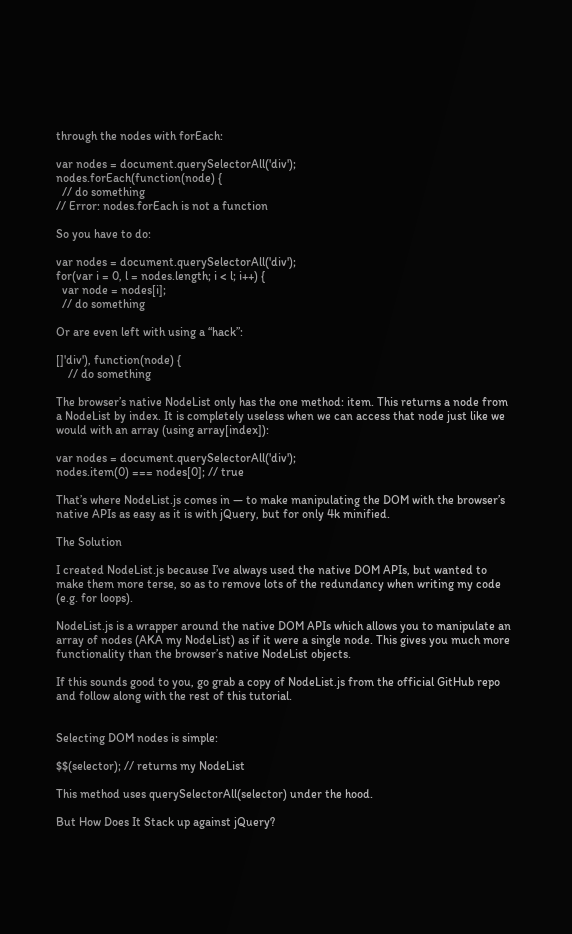through the nodes with forEach:

var nodes = document.querySelectorAll('div');
nodes.forEach(function(node) {
  // do something
// Error: nodes.forEach is not a function

So you have to do:

var nodes = document.querySelectorAll('div');
for(var i = 0, l = nodes.length; i < l; i++) {
  var node = nodes[i];
  // do something

Or are even left with using a “hack”:

[]'div'), function(node) {
    // do something

The browser’s native NodeList only has the one method: item. This returns a node from a NodeList by index. It is completely useless when we can access that node just like we would with an array (using array[index]):

var nodes = document.querySelectorAll('div');
nodes.item(0) === nodes[0]; // true

That’s where NodeList.js comes in — to make manipulating the DOM with the browser’s native APIs as easy as it is with jQuery, but for only 4k minified.

The Solution

I created NodeList.js because I’ve always used the native DOM APIs, but wanted to make them more terse, so as to remove lots of the redundancy when writing my code (e.g. for loops).

NodeList.js is a wrapper around the native DOM APIs which allows you to manipulate an array of nodes (AKA my NodeList) as if it were a single node. This gives you much more functionality than the browser’s native NodeList objects.

If this sounds good to you, go grab a copy of NodeList.js from the official GitHub repo and follow along with the rest of this tutorial.


Selecting DOM nodes is simple:

$$(selector); // returns my NodeList

This method uses querySelectorAll(selector) under the hood.

But How Does It Stack up against jQuery?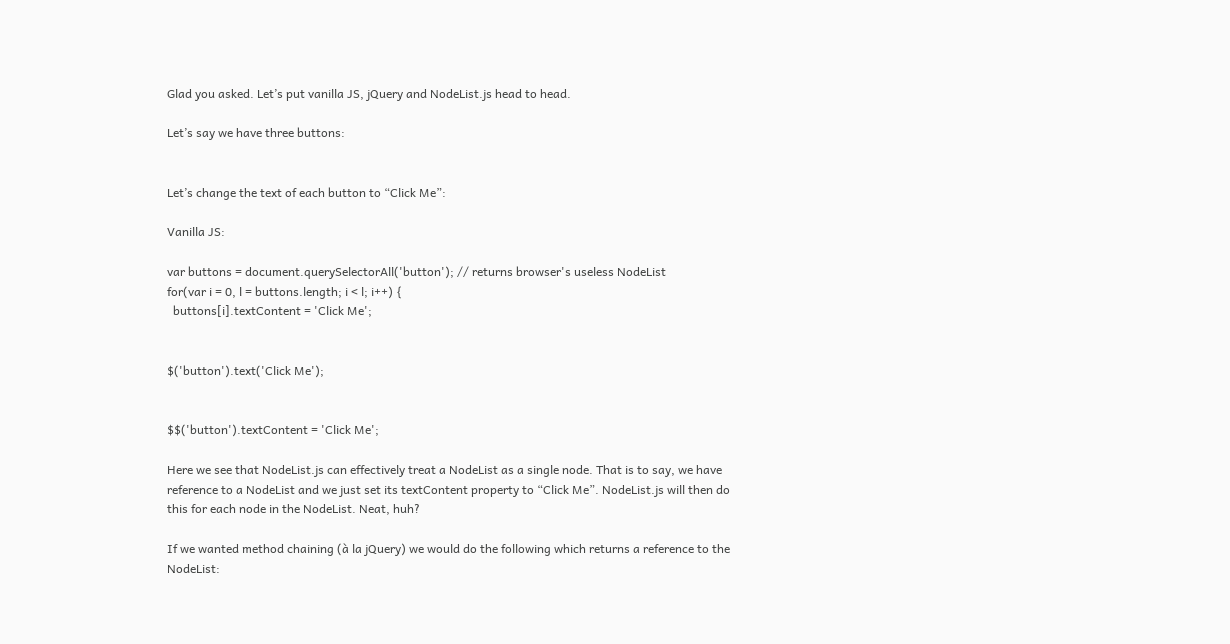Glad you asked. Let’s put vanilla JS, jQuery and NodeList.js head to head.

Let’s say we have three buttons:


Let’s change the text of each button to “Click Me”:

Vanilla JS:

var buttons = document.querySelectorAll('button'); // returns browser's useless NodeList
for(var i = 0, l = buttons.length; i < l; i++) {
  buttons[i].textContent = 'Click Me';


$('button').text('Click Me');


$$('button').textContent = 'Click Me';

Here we see that NodeList.js can effectively treat a NodeList as a single node. That is to say, we have reference to a NodeList and we just set its textContent property to “Click Me”. NodeList.js will then do this for each node in the NodeList. Neat, huh?

If we wanted method chaining (à la jQuery) we would do the following which returns a reference to the NodeList: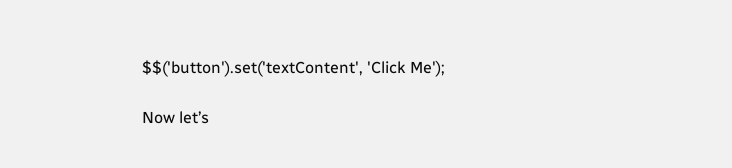$$('button').set('textContent', 'Click Me');

Now let’s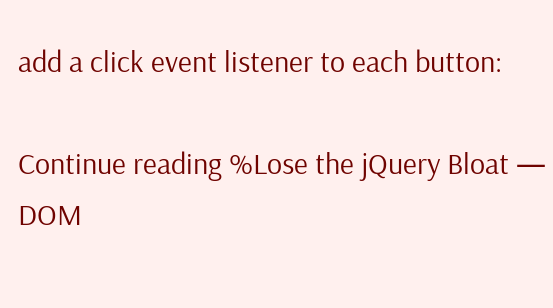add a click event listener to each button:

Continue reading %Lose the jQuery Bloat — DOM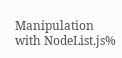Manipulation with NodeList.js%